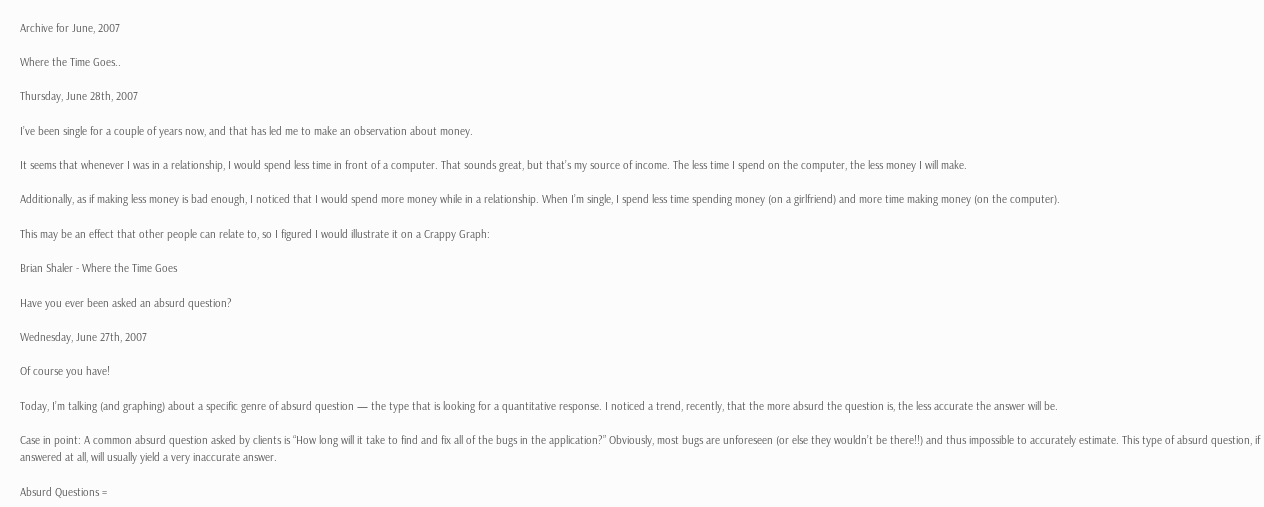Archive for June, 2007

Where the Time Goes..

Thursday, June 28th, 2007

I’ve been single for a couple of years now, and that has led me to make an observation about money.

It seems that whenever I was in a relationship, I would spend less time in front of a computer. That sounds great, but that’s my source of income. The less time I spend on the computer, the less money I will make.

Additionally, as if making less money is bad enough, I noticed that I would spend more money while in a relationship. When I’m single, I spend less time spending money (on a girlfriend) and more time making money (on the computer).

This may be an effect that other people can relate to, so I figured I would illustrate it on a Crappy Graph:

Brian Shaler - Where the Time Goes

Have you ever been asked an absurd question?

Wednesday, June 27th, 2007

Of course you have!

Today, I’m talking (and graphing) about a specific genre of absurd question — the type that is looking for a quantitative response. I noticed a trend, recently, that the more absurd the question is, the less accurate the answer will be.

Case in point: A common absurd question asked by clients is “How long will it take to find and fix all of the bugs in the application?” Obviously, most bugs are unforeseen (or else they wouldn’t be there!!) and thus impossible to accurately estimate. This type of absurd question, if answered at all, will usually yield a very inaccurate answer.

Absurd Questions =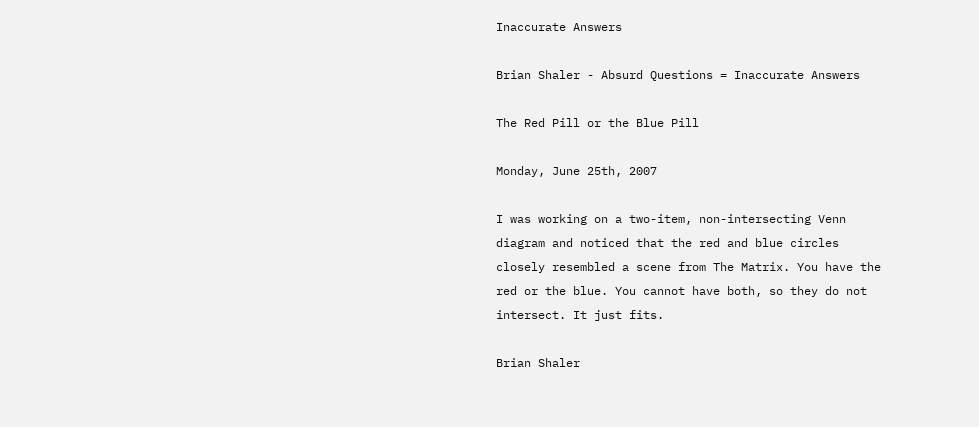Inaccurate Answers

Brian Shaler - Absurd Questions = Inaccurate Answers

The Red Pill or the Blue Pill

Monday, June 25th, 2007

I was working on a two-item, non-intersecting Venn diagram and noticed that the red and blue circles closely resembled a scene from The Matrix. You have the red or the blue. You cannot have both, so they do not intersect. It just fits.

Brian Shaler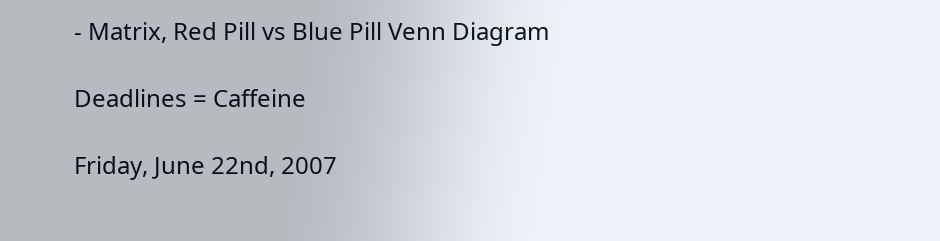- Matrix, Red Pill vs Blue Pill Venn Diagram

Deadlines = Caffeine

Friday, June 22nd, 2007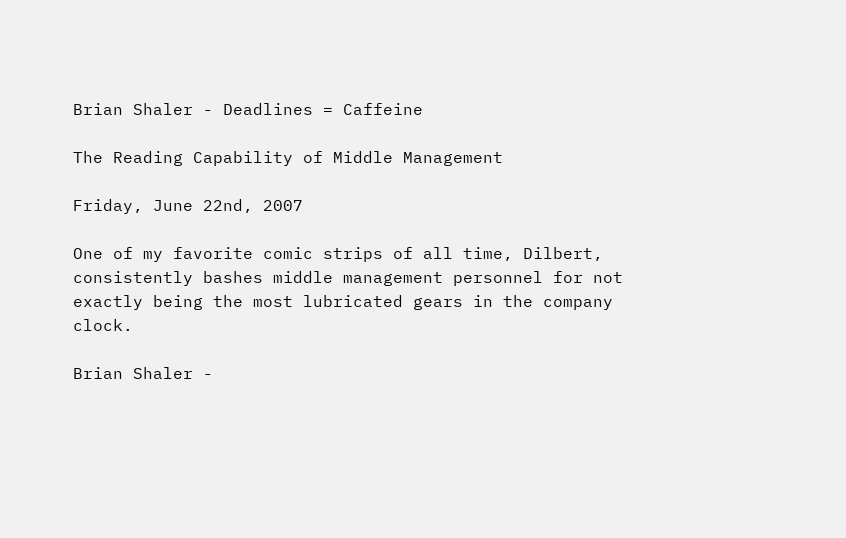Brian Shaler - Deadlines = Caffeine

The Reading Capability of Middle Management

Friday, June 22nd, 2007

One of my favorite comic strips of all time, Dilbert, consistently bashes middle management personnel for not exactly being the most lubricated gears in the company clock.

Brian Shaler -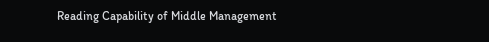Reading Capability of Middle Management